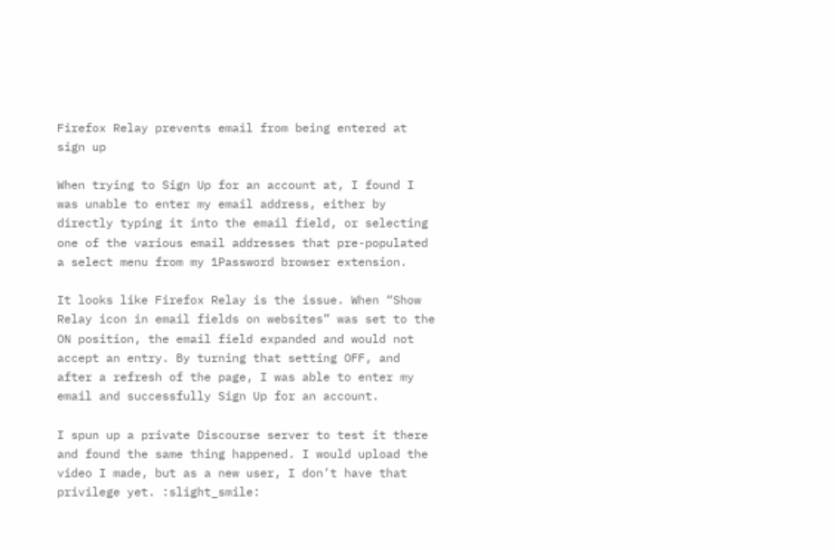Firefox Relay prevents email from being entered at sign up

When trying to Sign Up for an account at, I found I was unable to enter my email address, either by directly typing it into the email field, or selecting one of the various email addresses that pre-populated a select menu from my 1Password browser extension.

It looks like Firefox Relay is the issue. When “Show Relay icon in email fields on websites” was set to the ON position, the email field expanded and would not accept an entry. By turning that setting OFF, and after a refresh of the page, I was able to enter my email and successfully Sign Up for an account.

I spun up a private Discourse server to test it there and found the same thing happened. I would upload the video I made, but as a new user, I don’t have that privilege yet. :slight_smile: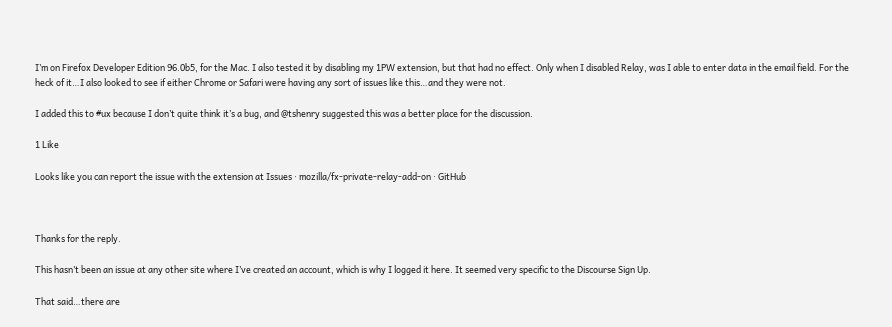I’m on Firefox Developer Edition 96.0b5, for the Mac. I also tested it by disabling my 1PW extension, but that had no effect. Only when I disabled Relay, was I able to enter data in the email field. For the heck of it…I also looked to see if either Chrome or Safari were having any sort of issues like this…and they were not.

I added this to #ux because I don’t quite think it’s a bug, and @tshenry suggested this was a better place for the discussion.

1 Like

Looks like you can report the issue with the extension at Issues · mozilla/fx-private-relay-add-on · GitHub



Thanks for the reply.

This hasn’t been an issue at any other site where I’ve created an account, which is why I logged it here. It seemed very specific to the Discourse Sign Up.

That said…there are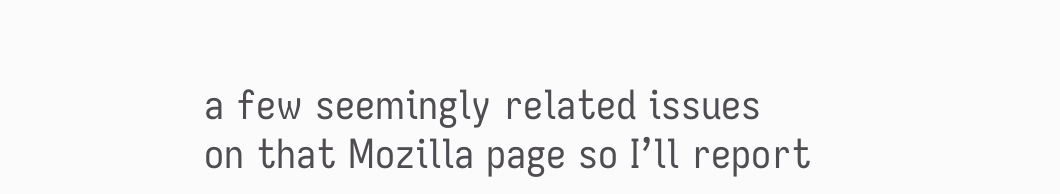a few seemingly related issues on that Mozilla page so I’ll report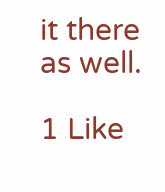it there as well.

1 Like